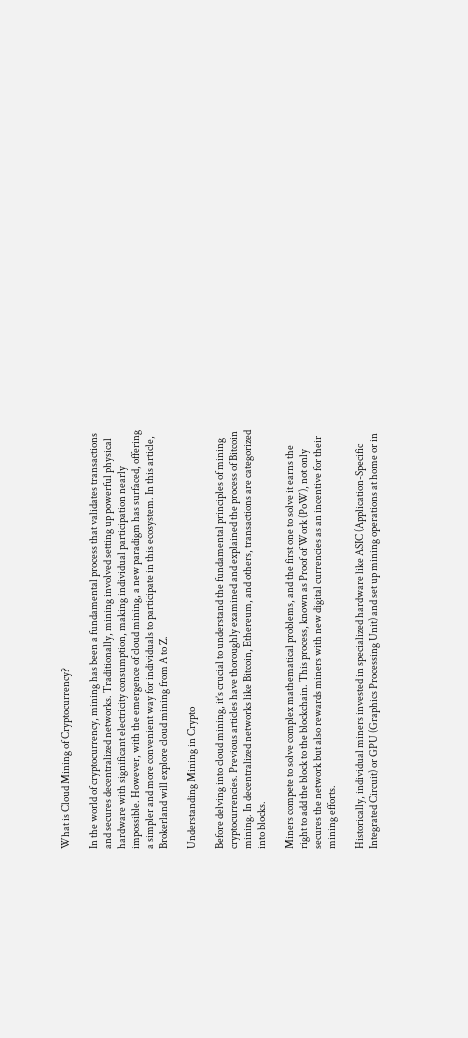What is Cloud Mining of Cryptocurrency?

In the world of cryptocurrency, mining has been a fundamental process that validates transactions and secures decentralized networks. Traditionally, mining involved setting up powerful physical hardware with significant electricity consumption, making individual participation nearly impossible. However, with the emergence of cloud mining, a new paradigm has surfaced, offering a simpler and more convenient way for individuals to participate in this ecosystem. In this article, Brokerland will explore cloud mining from A to Z.

Understanding Mining in Crypto

Before delving into cloud mining, it’s crucial to understand the fundamental principles of mining cryptocurrencies. Previous articles have thoroughly examined and explained the process of Bitcoin mining. In decentralized networks like Bitcoin, Ethereum, and others, transactions are categorized into blocks.

Miners compete to solve complex mathematical problems, and the first one to solve it earns the right to add the block to the blockchain. This process, known as Proof of Work (PoW), not only secures the network but also rewards miners with new digital currencies as an incentive for their mining efforts.

Historically, individual miners invested in specialized hardware like ASIC (Application-Specific Integrated Circuit) or GPU (Graphics Processing Unit) and set up mining operations at home or in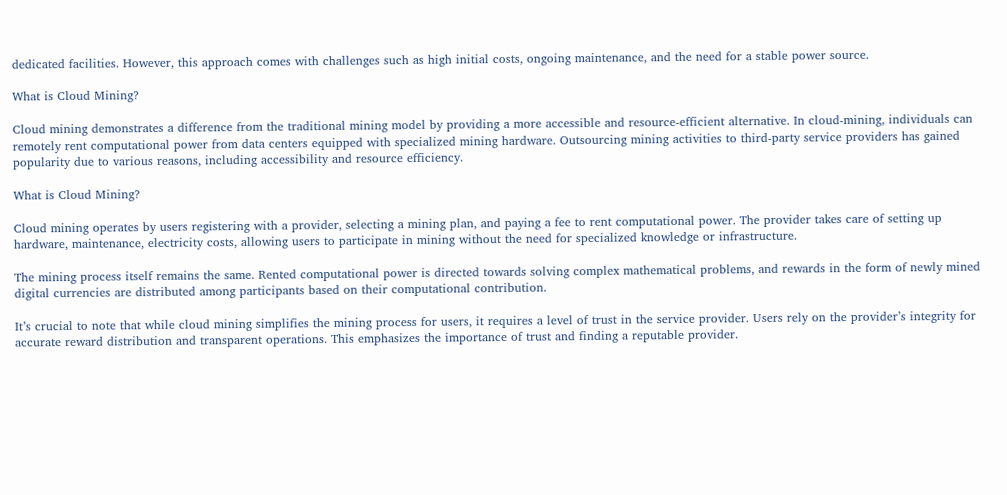dedicated facilities. However, this approach comes with challenges such as high initial costs, ongoing maintenance, and the need for a stable power source.

What is Cloud Mining?

Cloud mining demonstrates a difference from the traditional mining model by providing a more accessible and resource-efficient alternative. In cloud-mining, individuals can remotely rent computational power from data centers equipped with specialized mining hardware. Outsourcing mining activities to third-party service providers has gained popularity due to various reasons, including accessibility and resource efficiency.

What is Cloud Mining?

Cloud mining operates by users registering with a provider, selecting a mining plan, and paying a fee to rent computational power. The provider takes care of setting up hardware, maintenance, electricity costs, allowing users to participate in mining without the need for specialized knowledge or infrastructure.

The mining process itself remains the same. Rented computational power is directed towards solving complex mathematical problems, and rewards in the form of newly mined digital currencies are distributed among participants based on their computational contribution.

It’s crucial to note that while cloud mining simplifies the mining process for users, it requires a level of trust in the service provider. Users rely on the provider’s integrity for accurate reward distribution and transparent operations. This emphasizes the importance of trust and finding a reputable provider.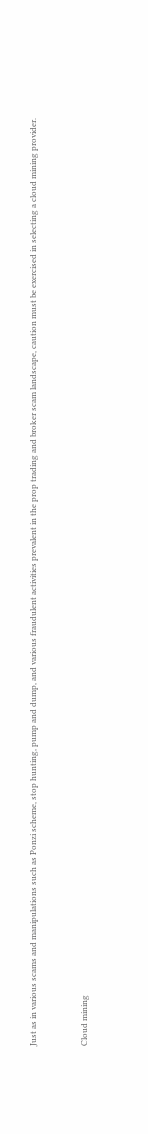Just as in various scams and manipulations such as Ponzi scheme, stop hunting, pump and dump, and various fraudulent activities prevalent in the prop trading and broker scam landscape, caution must be exercised in selecting a cloud mining provider.


Cloud mining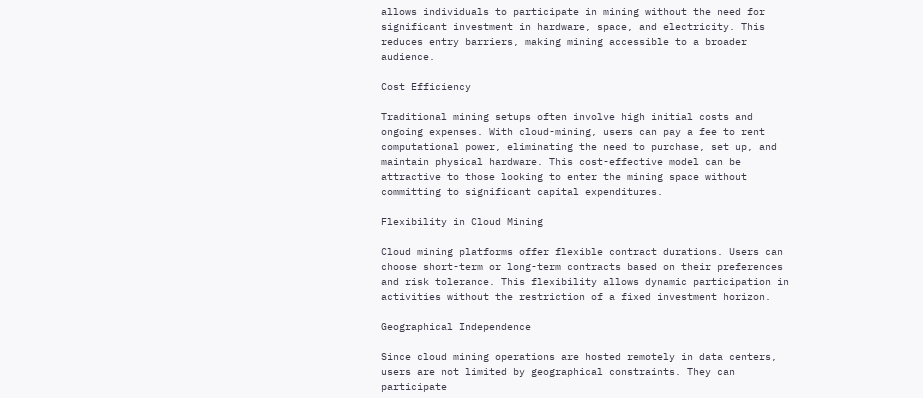allows individuals to participate in mining without the need for significant investment in hardware, space, and electricity. This reduces entry barriers, making mining accessible to a broader audience.

Cost Efficiency

Traditional mining setups often involve high initial costs and ongoing expenses. With cloud-mining, users can pay a fee to rent computational power, eliminating the need to purchase, set up, and maintain physical hardware. This cost-effective model can be attractive to those looking to enter the mining space without committing to significant capital expenditures.

Flexibility in Cloud Mining

Cloud mining platforms offer flexible contract durations. Users can choose short-term or long-term contracts based on their preferences and risk tolerance. This flexibility allows dynamic participation in activities without the restriction of a fixed investment horizon.

Geographical Independence

Since cloud mining operations are hosted remotely in data centers, users are not limited by geographical constraints. They can participate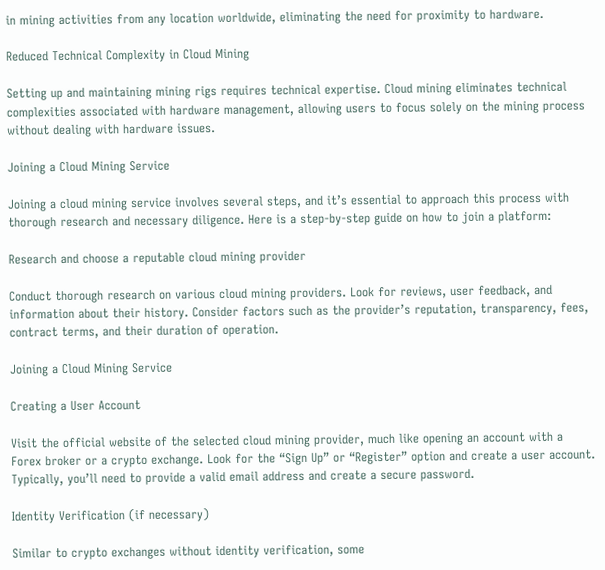in mining activities from any location worldwide, eliminating the need for proximity to hardware.

Reduced Technical Complexity in Cloud Mining

Setting up and maintaining mining rigs requires technical expertise. Cloud mining eliminates technical complexities associated with hardware management, allowing users to focus solely on the mining process without dealing with hardware issues.

Joining a Cloud Mining Service

Joining a cloud mining service involves several steps, and it’s essential to approach this process with thorough research and necessary diligence. Here is a step-by-step guide on how to join a platform:

Research and choose a reputable cloud mining provider

Conduct thorough research on various cloud mining providers. Look for reviews, user feedback, and information about their history. Consider factors such as the provider’s reputation, transparency, fees, contract terms, and their duration of operation.

Joining a Cloud Mining Service

Creating a User Account

Visit the official website of the selected cloud mining provider, much like opening an account with a Forex broker or a crypto exchange. Look for the “Sign Up” or “Register” option and create a user account. Typically, you’ll need to provide a valid email address and create a secure password.

Identity Verification (if necessary)

Similar to crypto exchanges without identity verification, some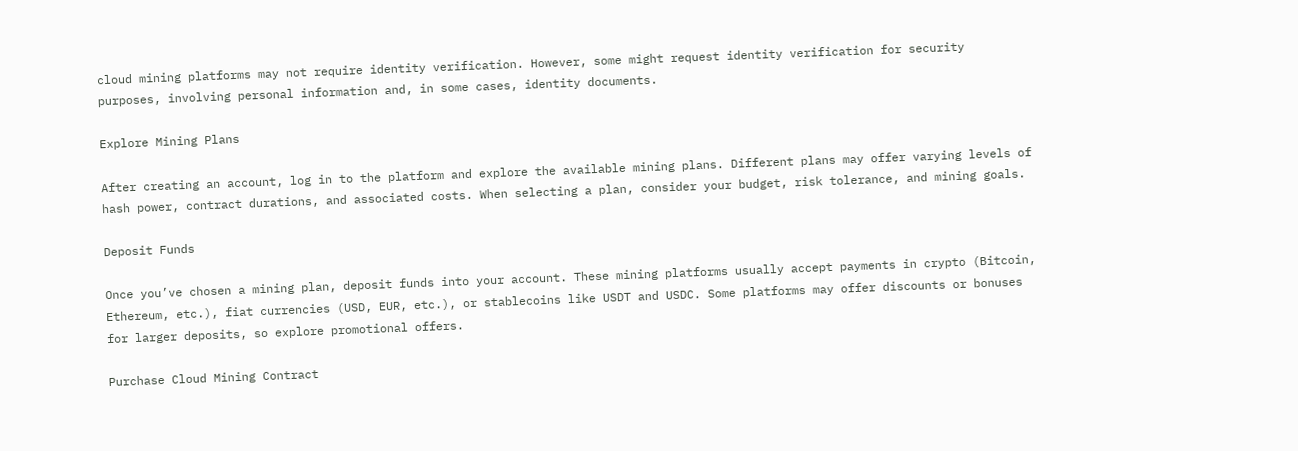cloud mining platforms may not require identity verification. However, some might request identity verification for security purposes, involving personal information and, in some cases, identity documents.

Explore Mining Plans

After creating an account, log in to the platform and explore the available mining plans. Different plans may offer varying levels of hash power, contract durations, and associated costs. When selecting a plan, consider your budget, risk tolerance, and mining goals.

Deposit Funds

Once you’ve chosen a mining plan, deposit funds into your account. These mining platforms usually accept payments in crypto (Bitcoin, Ethereum, etc.), fiat currencies (USD, EUR, etc.), or stablecoins like USDT and USDC. Some platforms may offer discounts or bonuses for larger deposits, so explore promotional offers.

Purchase Cloud Mining Contract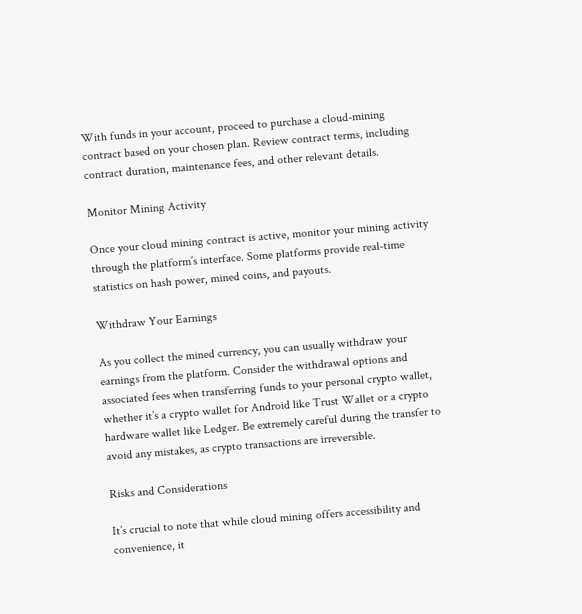With funds in your account, proceed to purchase a cloud-mining contract based on your chosen plan. Review contract terms, including contract duration, maintenance fees, and other relevant details.

Monitor Mining Activity

Once your cloud mining contract is active, monitor your mining activity through the platform’s interface. Some platforms provide real-time statistics on hash power, mined coins, and payouts.

Withdraw Your Earnings

As you collect the mined currency, you can usually withdraw your earnings from the platform. Consider the withdrawal options and associated fees when transferring funds to your personal crypto wallet, whether it’s a crypto wallet for Android like Trust Wallet or a crypto hardware wallet like Ledger. Be extremely careful during the transfer to avoid any mistakes, as crypto transactions are irreversible.

Risks and Considerations

It’s crucial to note that while cloud mining offers accessibility and convenience, it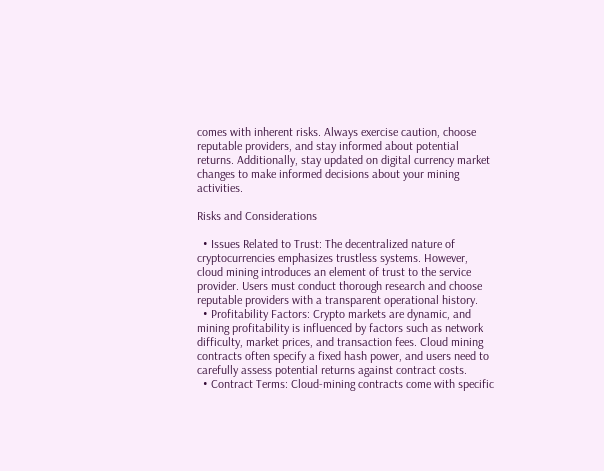comes with inherent risks. Always exercise caution, choose reputable providers, and stay informed about potential returns. Additionally, stay updated on digital currency market changes to make informed decisions about your mining activities.

Risks and Considerations

  • Issues Related to Trust: The decentralized nature of cryptocurrencies emphasizes trustless systems. However, cloud mining introduces an element of trust to the service provider. Users must conduct thorough research and choose reputable providers with a transparent operational history.
  • Profitability Factors: Crypto markets are dynamic, and mining profitability is influenced by factors such as network difficulty, market prices, and transaction fees. Cloud mining contracts often specify a fixed hash power, and users need to carefully assess potential returns against contract costs.
  • Contract Terms: Cloud-mining contracts come with specific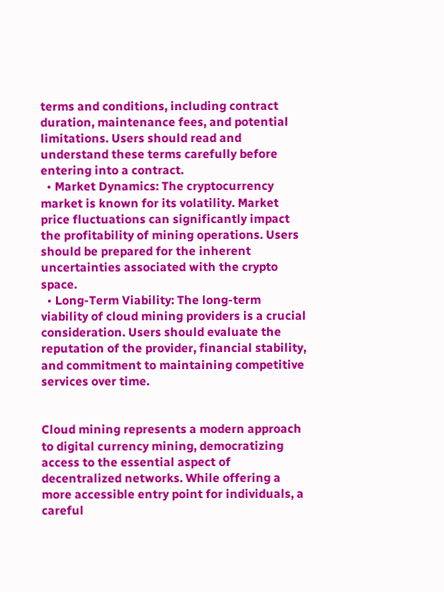terms and conditions, including contract duration, maintenance fees, and potential limitations. Users should read and understand these terms carefully before entering into a contract.
  • Market Dynamics: The cryptocurrency market is known for its volatility. Market price fluctuations can significantly impact the profitability of mining operations. Users should be prepared for the inherent uncertainties associated with the crypto space.
  • Long-Term Viability: The long-term viability of cloud mining providers is a crucial consideration. Users should evaluate the reputation of the provider, financial stability, and commitment to maintaining competitive services over time.


Cloud mining represents a modern approach to digital currency mining, democratizing access to the essential aspect of decentralized networks. While offering a more accessible entry point for individuals, a careful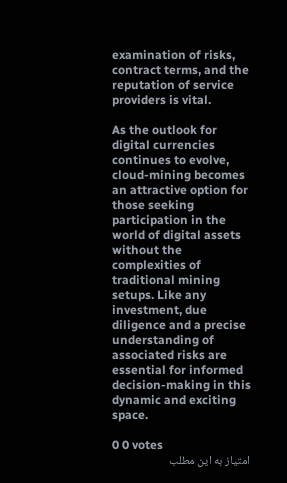examination of risks, contract terms, and the reputation of service providers is vital.

As the outlook for digital currencies continues to evolve, cloud-mining becomes an attractive option for those seeking participation in the world of digital assets without the complexities of traditional mining setups. Like any investment, due diligence and a precise understanding of associated risks are essential for informed decision-making in this dynamic and exciting space.

0 0 votes
امتیاز به این مطلب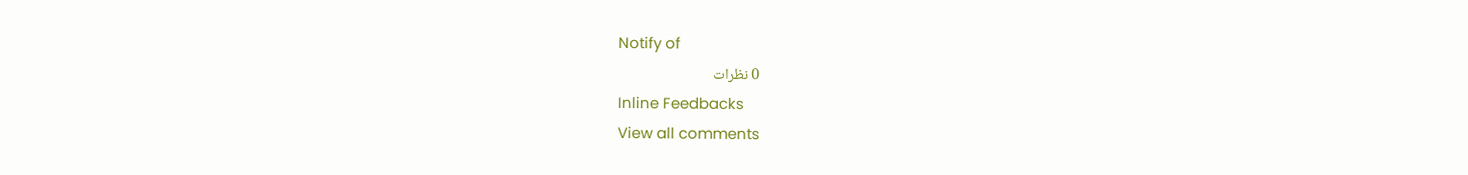Notify of
0 نظرات
Inline Feedbacks
View all comments